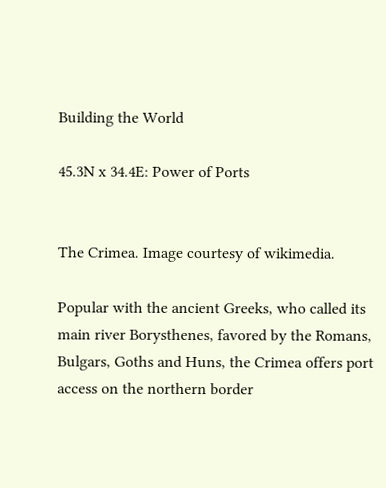Building the World

45.3N x 34.4E: Power of Ports


The Crimea. Image courtesy of wikimedia.

Popular with the ancient Greeks, who called its main river Borysthenes, favored by the Romans, Bulgars, Goths and Huns, the Crimea offers port access on the northern border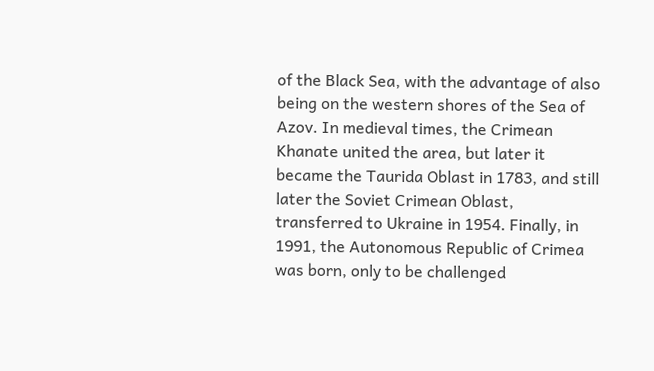of the Black Sea, with the advantage of also being on the western shores of the Sea of Azov. In medieval times, the Crimean Khanate united the area, but later it became the Taurida Oblast in 1783, and still later the Soviet Crimean Oblast, transferred to Ukraine in 1954. Finally, in 1991, the Autonomous Republic of Crimea was born, only to be challenged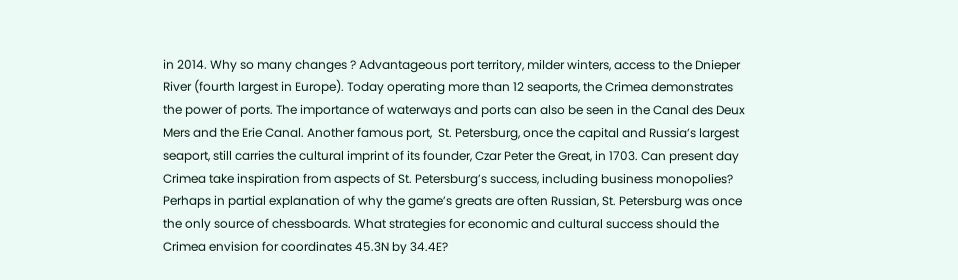in 2014. Why so many changes ? Advantageous port territory, milder winters, access to the Dnieper River (fourth largest in Europe). Today operating more than 12 seaports, the Crimea demonstrates the power of ports. The importance of waterways and ports can also be seen in the Canal des Deux Mers and the Erie Canal. Another famous port,  St. Petersburg, once the capital and Russia’s largest seaport, still carries the cultural imprint of its founder, Czar Peter the Great, in 1703. Can present day Crimea take inspiration from aspects of St. Petersburg’s success, including business monopolies? Perhaps in partial explanation of why the game’s greats are often Russian, St. Petersburg was once the only source of chessboards. What strategies for economic and cultural success should the Crimea envision for coordinates 45.3N by 34.4E?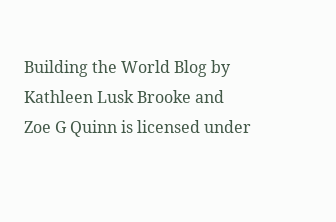Building the World Blog by Kathleen Lusk Brooke and Zoe G Quinn is licensed under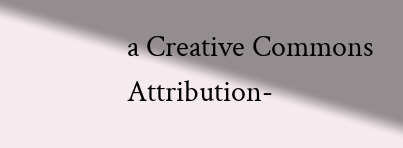a Creative Commons Attribution-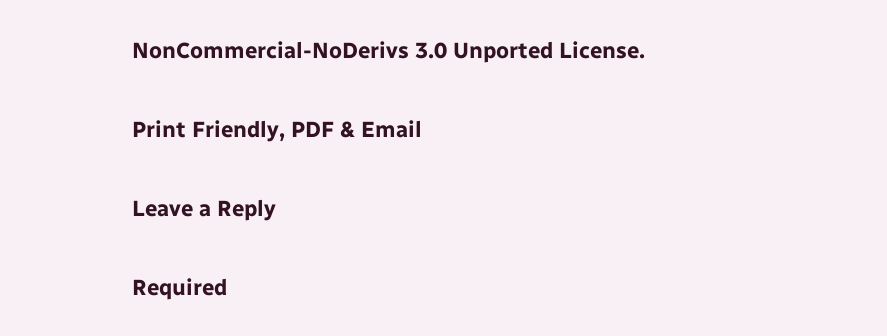NonCommercial-NoDerivs 3.0 Unported License.

Print Friendly, PDF & Email

Leave a Reply

Required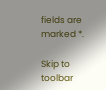fields are marked *.

Skip to toolbar